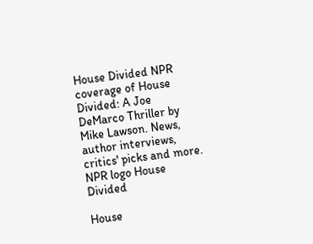House Divided NPR coverage of House Divided: A Joe DeMarco Thriller by Mike Lawson. News, author interviews, critics' picks and more.
NPR logo House Divided

House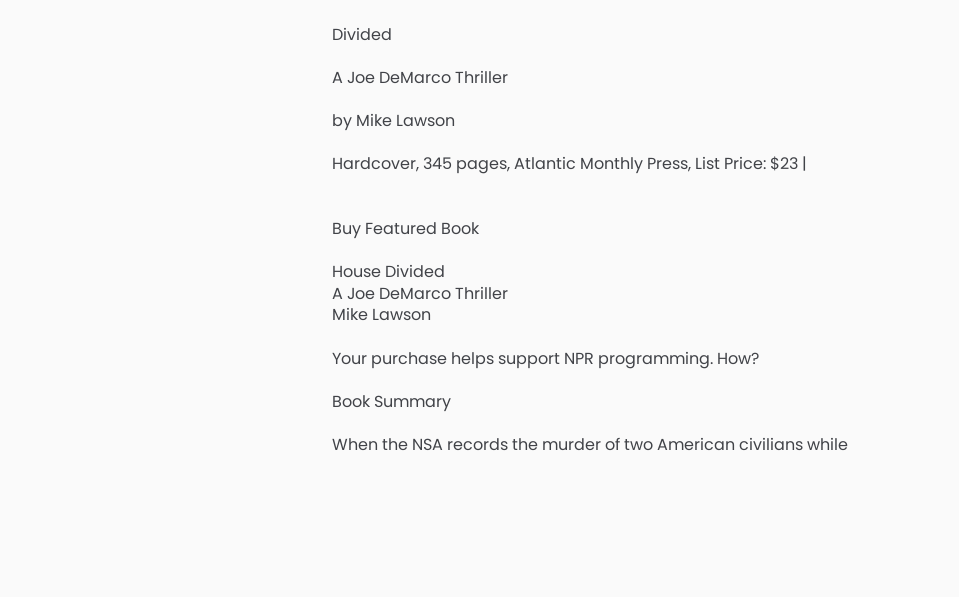Divided

A Joe DeMarco Thriller

by Mike Lawson

Hardcover, 345 pages, Atlantic Monthly Press, List Price: $23 |


Buy Featured Book

House Divided
A Joe DeMarco Thriller
Mike Lawson

Your purchase helps support NPR programming. How?

Book Summary

When the NSA records the murder of two American civilians while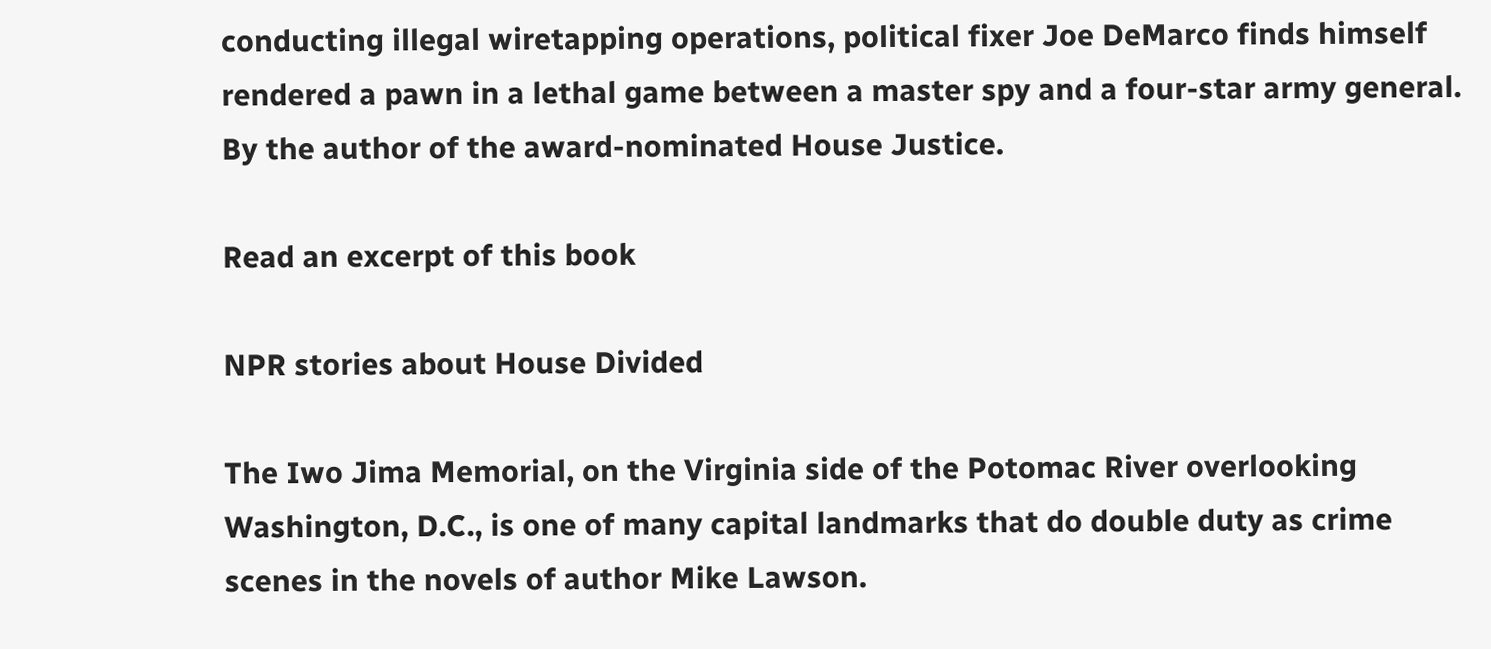conducting illegal wiretapping operations, political fixer Joe DeMarco finds himself rendered a pawn in a lethal game between a master spy and a four-star army general. By the author of the award-nominated House Justice.

Read an excerpt of this book

NPR stories about House Divided

The Iwo Jima Memorial, on the Virginia side of the Potomac River overlooking Washington, D.C., is one of many capital landmarks that do double duty as crime scenes in the novels of author Mike Lawson.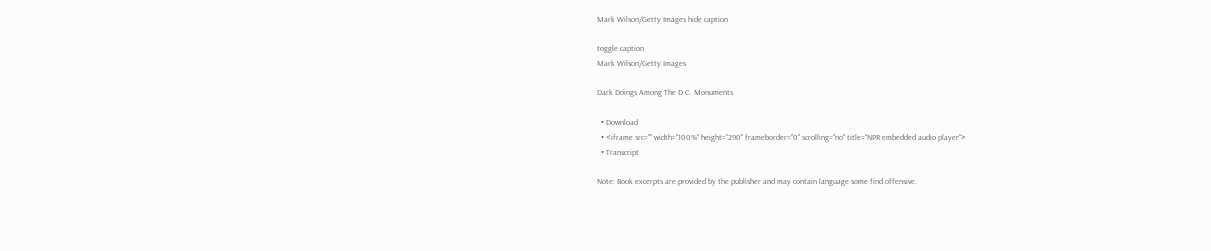Mark Wilson/Getty Images hide caption

toggle caption
Mark Wilson/Getty Images

Dark Doings Among The D.C. Monuments

  • Download
  • <iframe src="" width="100%" height="290" frameborder="0" scrolling="no" title="NPR embedded audio player">
  • Transcript

Note: Book excerpts are provided by the publisher and may contain language some find offensive.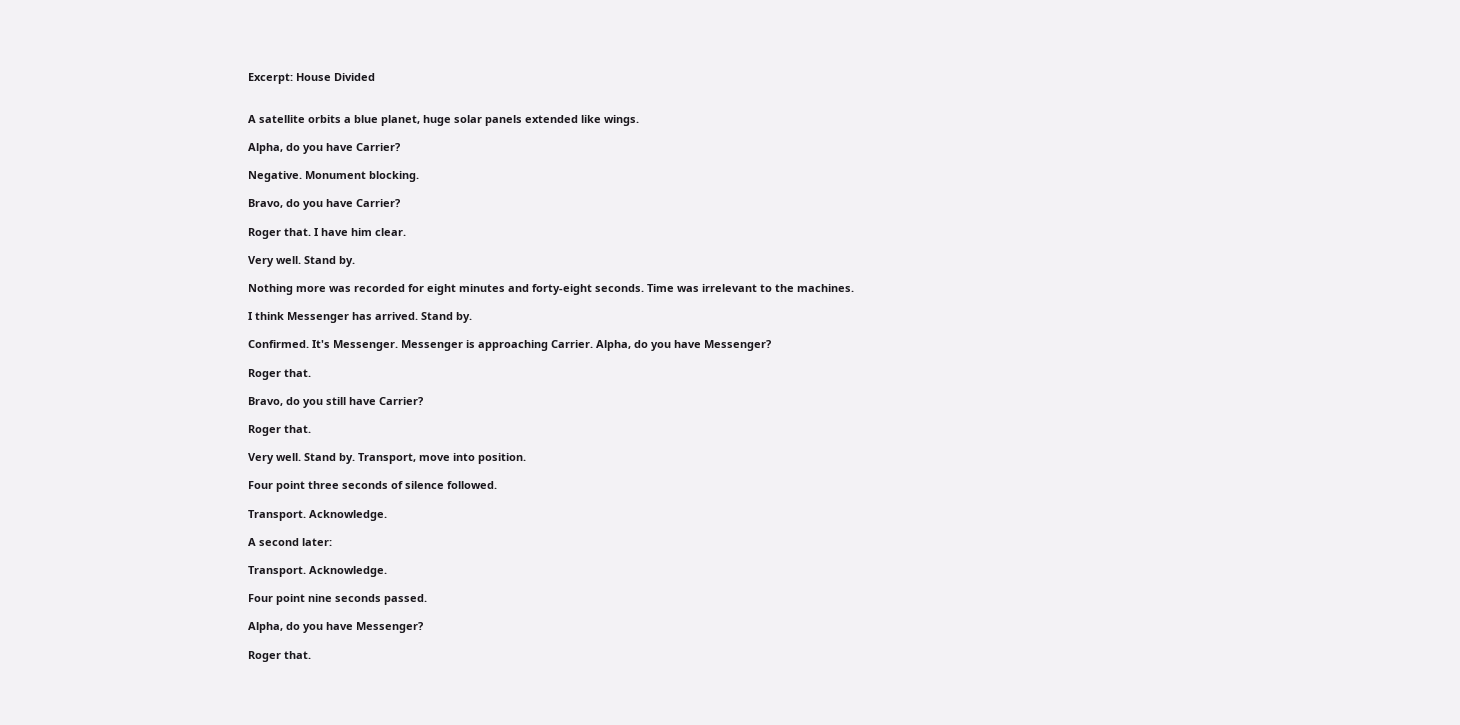Excerpt: House Divided


A satellite orbits a blue planet, huge solar panels extended like wings.

Alpha, do you have Carrier?

Negative. Monument blocking.

Bravo, do you have Carrier?

Roger that. I have him clear.

Very well. Stand by.

Nothing more was recorded for eight minutes and forty-eight seconds. Time was irrelevant to the machines.

I think Messenger has arrived. Stand by.

Confirmed. It's Messenger. Messenger is approaching Carrier. Alpha, do you have Messenger?

Roger that.

Bravo, do you still have Carrier?

Roger that.

Very well. Stand by. Transport, move into position.

Four point three seconds of silence followed.

Transport. Acknowledge.

A second later:

Transport. Acknowledge.

Four point nine seconds passed.

Alpha, do you have Messenger?

Roger that.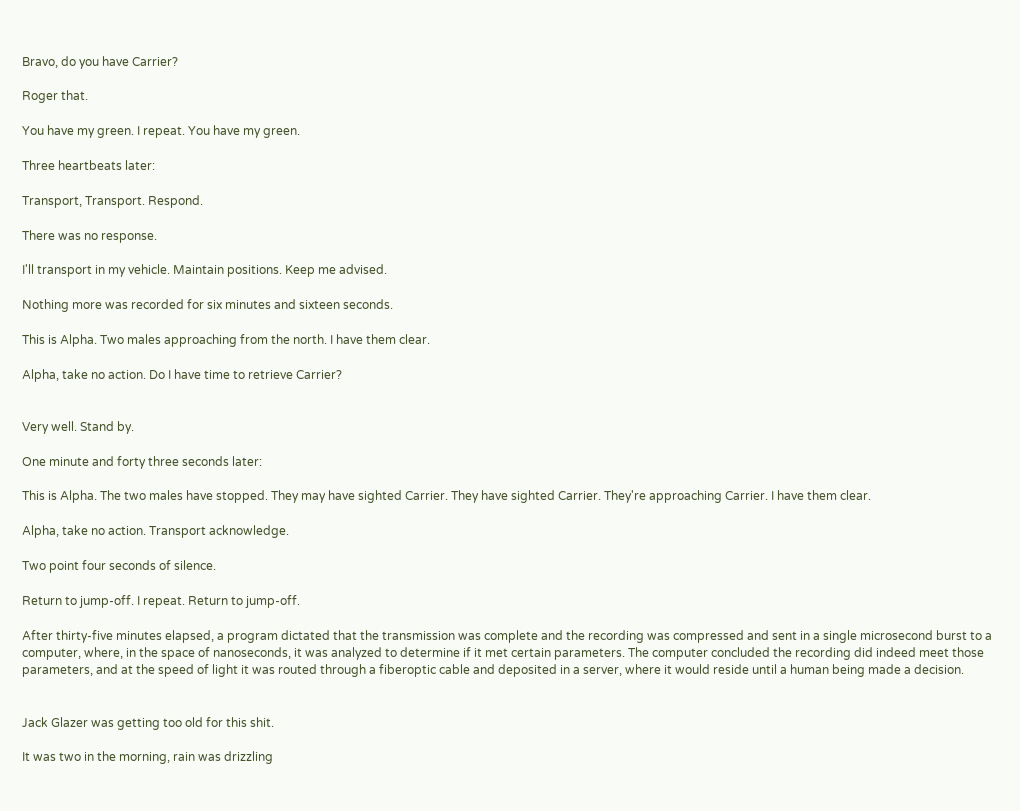Bravo, do you have Carrier?

Roger that.

You have my green. I repeat. You have my green.

Three heartbeats later:

Transport, Transport. Respond.

There was no response.

I'll transport in my vehicle. Maintain positions. Keep me advised.

Nothing more was recorded for six minutes and sixteen seconds.

This is Alpha. Two males approaching from the north. I have them clear.

Alpha, take no action. Do I have time to retrieve Carrier?


Very well. Stand by.

One minute and forty three seconds later:

This is Alpha. The two males have stopped. They may have sighted Carrier. They have sighted Carrier. They're approaching Carrier. I have them clear.

Alpha, take no action. Transport acknowledge.

Two point four seconds of silence.

Return to jump-off. I repeat. Return to jump-off.

After thirty-five minutes elapsed, a program dictated that the transmission was complete and the recording was compressed and sent in a single microsecond burst to a computer, where, in the space of nanoseconds, it was analyzed to determine if it met certain parameters. The computer concluded the recording did indeed meet those parameters, and at the speed of light it was routed through a fiberoptic cable and deposited in a server, where it would reside until a human being made a decision.


Jack Glazer was getting too old for this shit.

It was two in the morning, rain was drizzling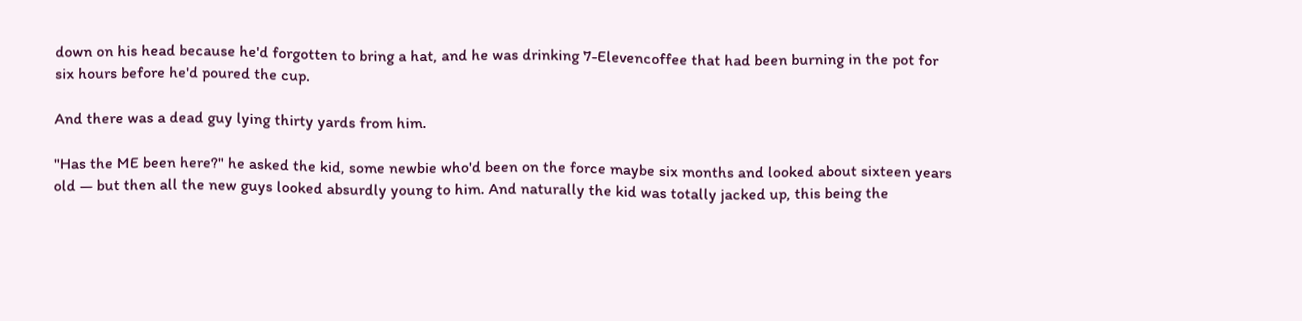down on his head because he'd forgotten to bring a hat, and he was drinking 7-Elevencoffee that had been burning in the pot for six hours before he'd poured the cup.

And there was a dead guy lying thirty yards from him.

"Has the ME been here?" he asked the kid, some newbie who'd been on the force maybe six months and looked about sixteen years old — but then all the new guys looked absurdly young to him. And naturally the kid was totally jacked up, this being the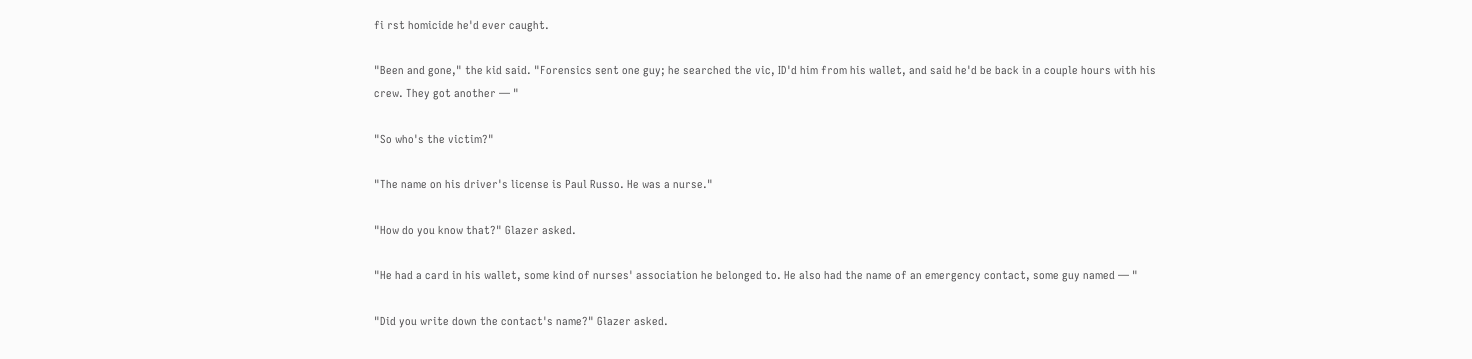fi rst homicide he'd ever caught.

"Been and gone," the kid said. "Forensics sent one guy; he searched the vic, ID'd him from his wallet, and said he'd be back in a couple hours with his crew. They got another — "

"So who's the victim?"

"The name on his driver's license is Paul Russo. He was a nurse."

"How do you know that?" Glazer asked.

"He had a card in his wallet, some kind of nurses' association he belonged to. He also had the name of an emergency contact, some guy named — "

"Did you write down the contact's name?" Glazer asked.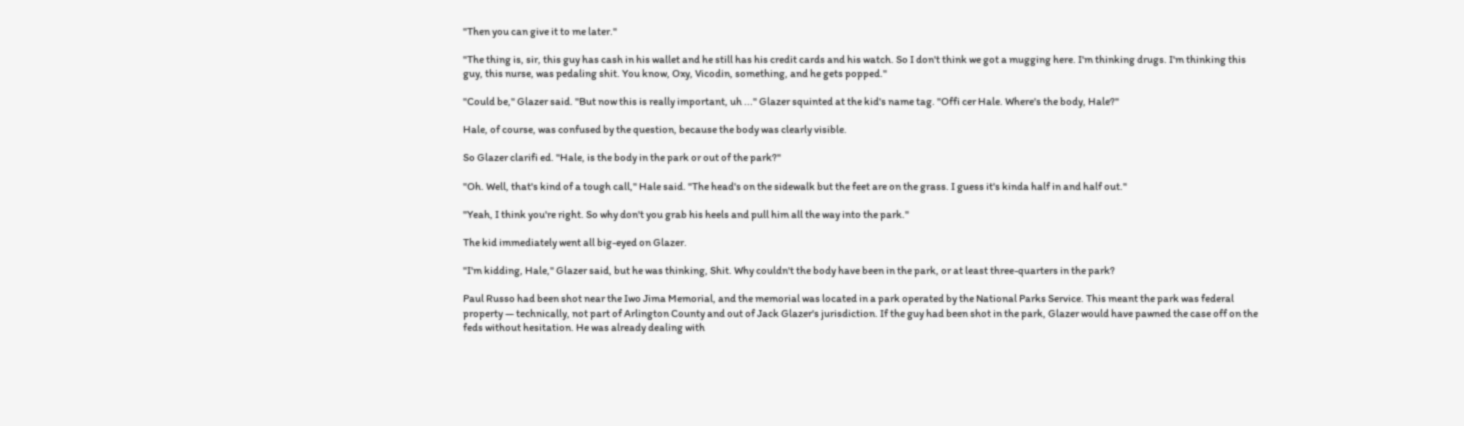"Then you can give it to me later."

"The thing is, sir, this guy has cash in his wallet and he still has his credit cards and his watch. So I don't think we got a mugging here. I'm thinking drugs. I'm thinking this guy, this nurse, was pedaling shit. You know, Oxy, Vicodin, something, and he gets popped."

"Could be," Glazer said. "But now this is really important, uh ..." Glazer squinted at the kid's name tag. "Offi cer Hale. Where's the body, Hale?"

Hale, of course, was confused by the question, because the body was clearly visible.

So Glazer clarifi ed. "Hale, is the body in the park or out of the park?"

"Oh. Well, that's kind of a tough call," Hale said. "The head's on the sidewalk but the feet are on the grass. I guess it's kinda half in and half out."

"Yeah, I think you're right. So why don't you grab his heels and pull him all the way into the park."

The kid immediately went all big-eyed on Glazer.

"I'm kidding, Hale," Glazer said, but he was thinking, Shit. Why couldn't the body have been in the park, or at least three-quarters in the park?

Paul Russo had been shot near the Iwo Jima Memorial, and the memorial was located in a park operated by the National Parks Service. This meant the park was federal property — technically, not part of Arlington County and out of Jack Glazer's jurisdiction. If the guy had been shot in the park, Glazer would have pawned the case off on the feds without hesitation. He was already dealing with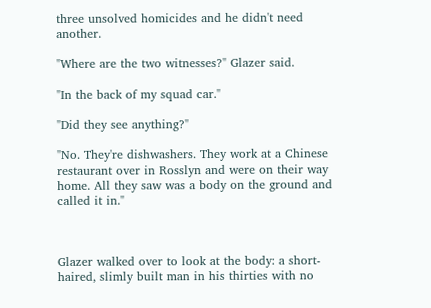three unsolved homicides and he didn't need another.

"Where are the two witnesses?" Glazer said.

"In the back of my squad car."

"Did they see anything?"

"No. They're dishwashers. They work at a Chinese restaurant over in Rosslyn and were on their way home. All they saw was a body on the ground and called it in."



Glazer walked over to look at the body: a short-haired, slimly built man in his thirties with no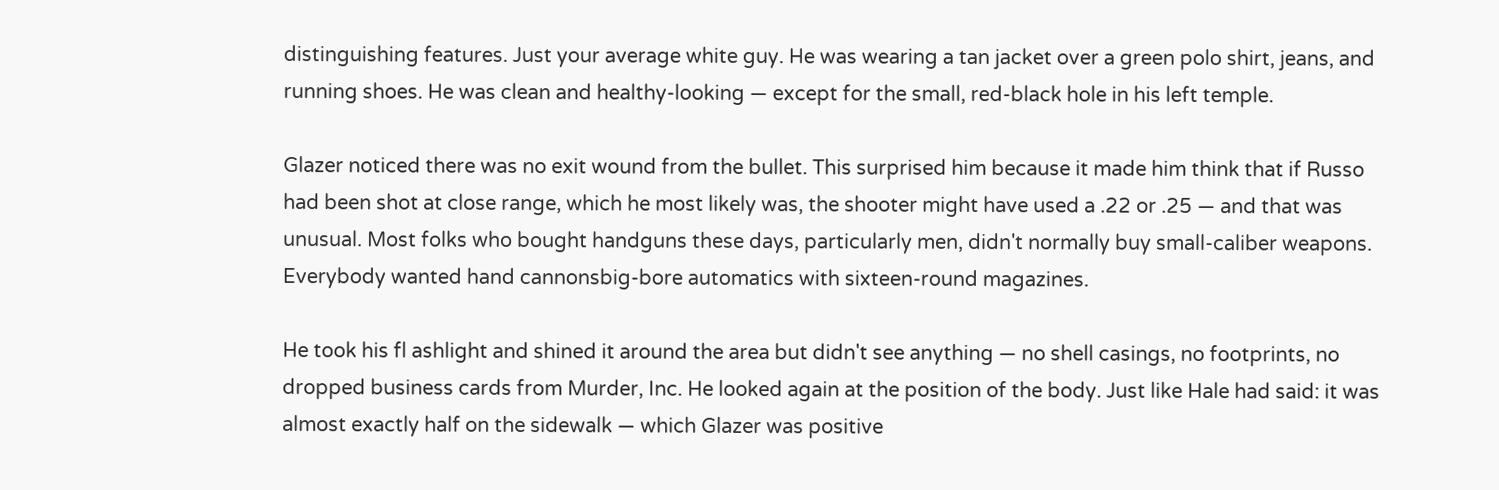distinguishing features. Just your average white guy. He was wearing a tan jacket over a green polo shirt, jeans, and running shoes. He was clean and healthy-looking — except for the small, red-black hole in his left temple.

Glazer noticed there was no exit wound from the bullet. This surprised him because it made him think that if Russo had been shot at close range, which he most likely was, the shooter might have used a .22 or .25 — and that was unusual. Most folks who bought handguns these days, particularly men, didn't normally buy small-caliber weapons. Everybody wanted hand cannonsbig-bore automatics with sixteen-round magazines.

He took his fl ashlight and shined it around the area but didn't see anything — no shell casings, no footprints, no dropped business cards from Murder, Inc. He looked again at the position of the body. Just like Hale had said: it was almost exactly half on the sidewalk — which Glazer was positive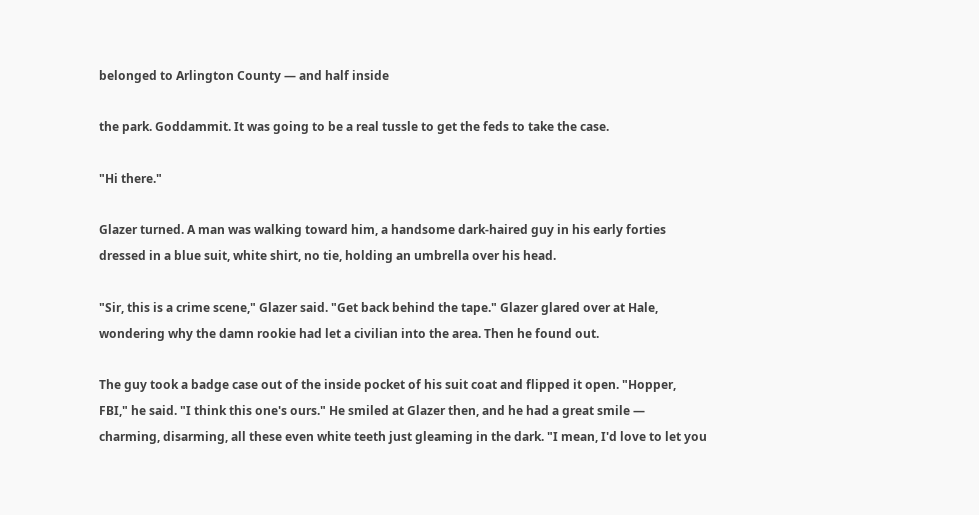belonged to Arlington County — and half inside

the park. Goddammit. It was going to be a real tussle to get the feds to take the case.

"Hi there."

Glazer turned. A man was walking toward him, a handsome dark-haired guy in his early forties dressed in a blue suit, white shirt, no tie, holding an umbrella over his head.

"Sir, this is a crime scene," Glazer said. "Get back behind the tape." Glazer glared over at Hale, wondering why the damn rookie had let a civilian into the area. Then he found out.

The guy took a badge case out of the inside pocket of his suit coat and flipped it open. "Hopper, FBI," he said. "I think this one's ours." He smiled at Glazer then, and he had a great smile — charming, disarming, all these even white teeth just gleaming in the dark. "I mean, I'd love to let you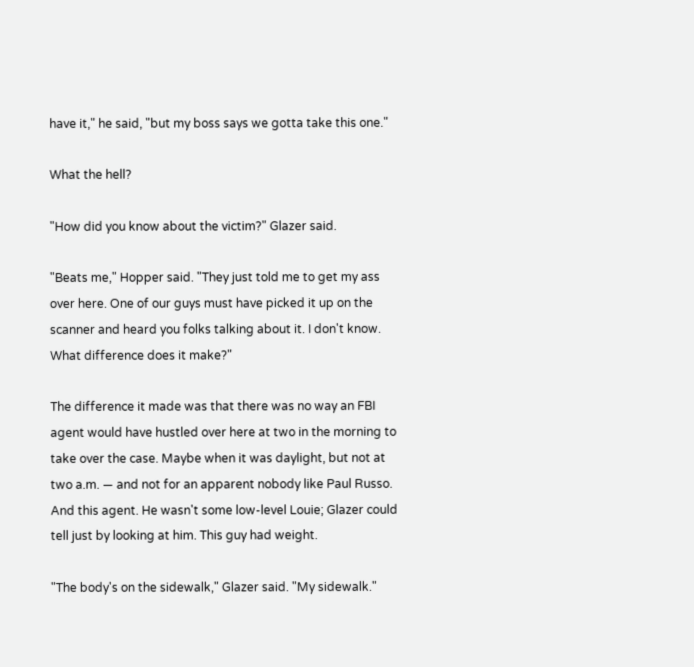have it," he said, "but my boss says we gotta take this one."

What the hell?

"How did you know about the victim?" Glazer said.

"Beats me," Hopper said. "They just told me to get my ass over here. One of our guys must have picked it up on the scanner and heard you folks talking about it. I don't know. What difference does it make?"

The difference it made was that there was no way an FBI agent would have hustled over here at two in the morning to take over the case. Maybe when it was daylight, but not at two a.m. — and not for an apparent nobody like Paul Russo. And this agent. He wasn't some low-level Louie; Glazer could tell just by looking at him. This guy had weight.

"The body's on the sidewalk," Glazer said. "My sidewalk."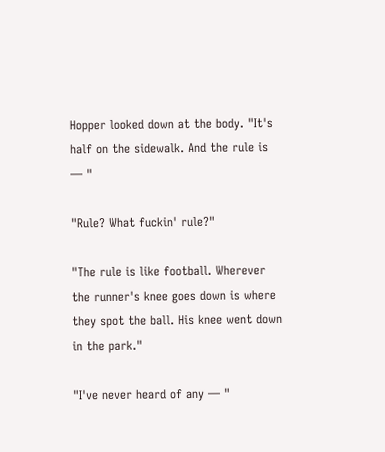Hopper looked down at the body. "It's half on the sidewalk. And the rule is — "

"Rule? What fuckin' rule?"

"The rule is like football. Wherever the runner's knee goes down is where they spot the ball. His knee went down in the park."

"I've never heard of any — "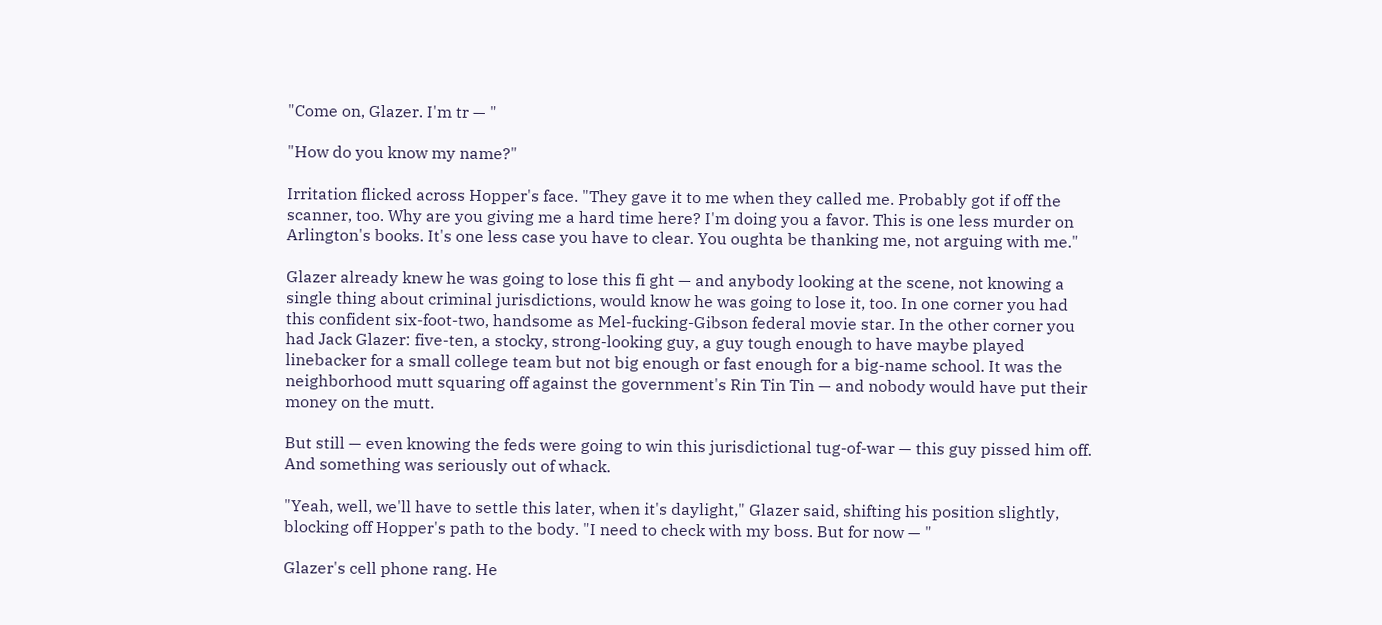"Come on, Glazer. I'm tr — "

"How do you know my name?"

Irritation flicked across Hopper's face. "They gave it to me when they called me. Probably got if off the scanner, too. Why are you giving me a hard time here? I'm doing you a favor. This is one less murder on Arlington's books. It's one less case you have to clear. You oughta be thanking me, not arguing with me."

Glazer already knew he was going to lose this fi ght — and anybody looking at the scene, not knowing a single thing about criminal jurisdictions, would know he was going to lose it, too. In one corner you had this confident six-foot-two, handsome as Mel-fucking-Gibson federal movie star. In the other corner you had Jack Glazer: five-ten, a stocky, strong-looking guy, a guy tough enough to have maybe played linebacker for a small college team but not big enough or fast enough for a big-name school. It was the neighborhood mutt squaring off against the government's Rin Tin Tin — and nobody would have put their money on the mutt.

But still — even knowing the feds were going to win this jurisdictional tug-of-war — this guy pissed him off. And something was seriously out of whack.

"Yeah, well, we'll have to settle this later, when it's daylight," Glazer said, shifting his position slightly, blocking off Hopper's path to the body. "I need to check with my boss. But for now — "

Glazer's cell phone rang. He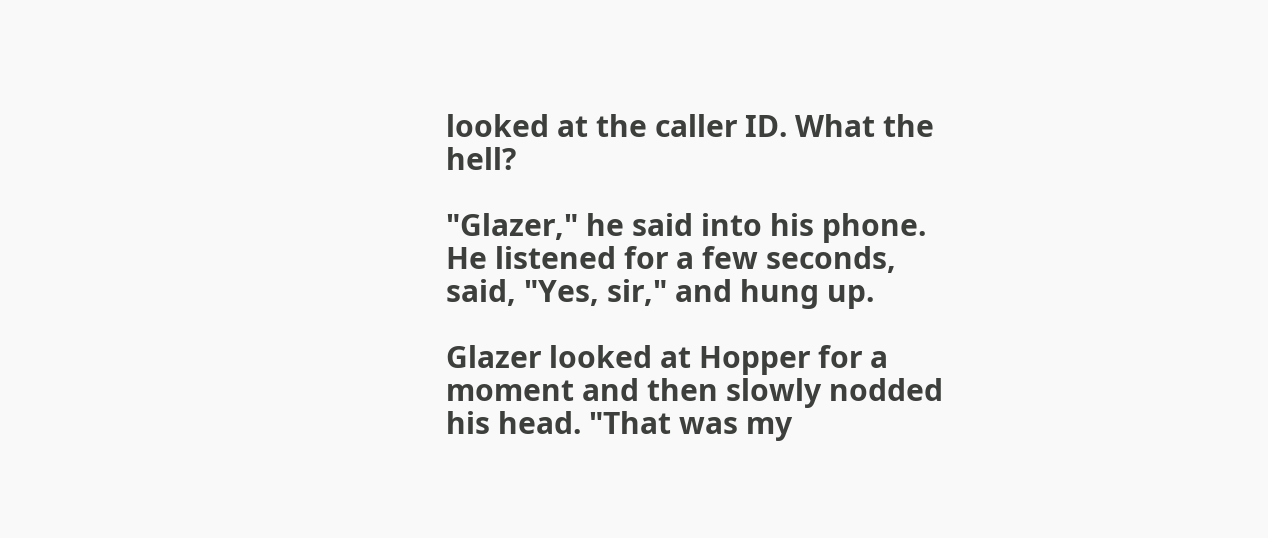looked at the caller ID. What the hell?

"Glazer," he said into his phone. He listened for a few seconds, said, "Yes, sir," and hung up.

Glazer looked at Hopper for a moment and then slowly nodded his head. "That was my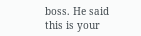boss. He said this is your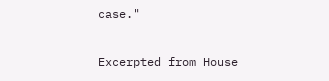case."

Excerpted from House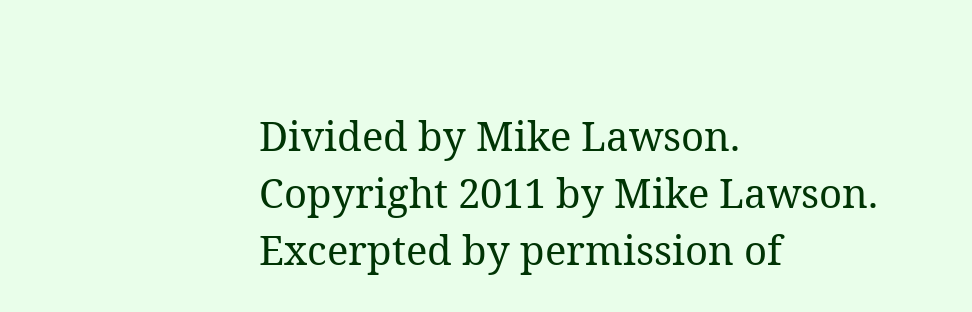Divided by Mike Lawson. Copyright 2011 by Mike Lawson. Excerpted by permission of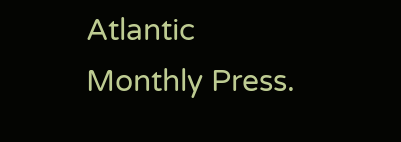Atlantic Monthly Press.